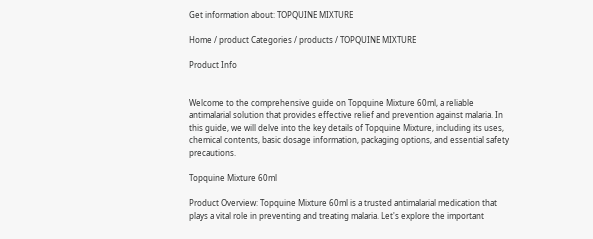Get information about: TOPQUINE MIXTURE

Home / product Categories / products / TOPQUINE MIXTURE

Product Info


Welcome to the comprehensive guide on Topquine Mixture 60ml, a reliable antimalarial solution that provides effective relief and prevention against malaria. In this guide, we will delve into the key details of Topquine Mixture, including its uses, chemical contents, basic dosage information, packaging options, and essential safety precautions.

Topquine Mixture 60ml

Product Overview: Topquine Mixture 60ml is a trusted antimalarial medication that plays a vital role in preventing and treating malaria. Let's explore the important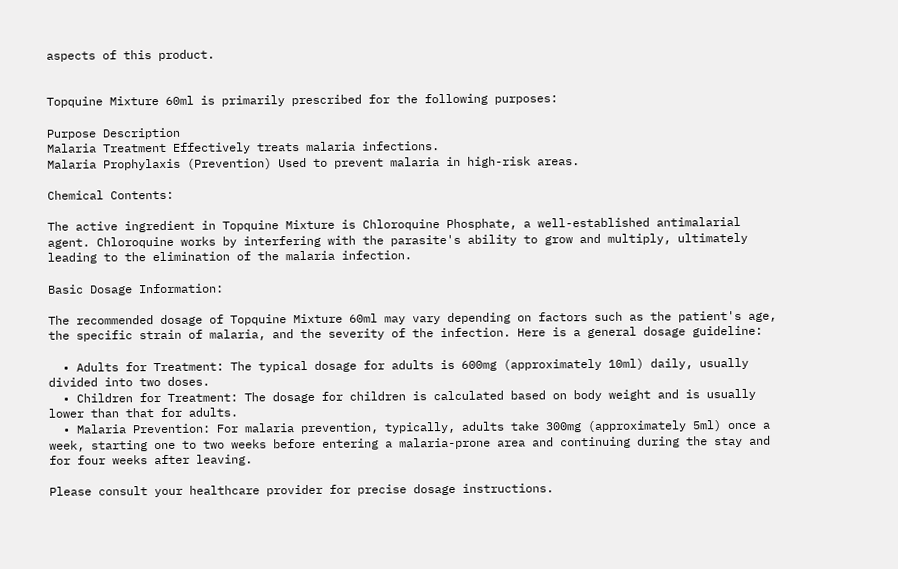aspects of this product.


Topquine Mixture 60ml is primarily prescribed for the following purposes:

Purpose Description
Malaria Treatment Effectively treats malaria infections.
Malaria Prophylaxis (Prevention) Used to prevent malaria in high-risk areas.

Chemical Contents:

The active ingredient in Topquine Mixture is Chloroquine Phosphate, a well-established antimalarial agent. Chloroquine works by interfering with the parasite's ability to grow and multiply, ultimately leading to the elimination of the malaria infection.

Basic Dosage Information:

The recommended dosage of Topquine Mixture 60ml may vary depending on factors such as the patient's age, the specific strain of malaria, and the severity of the infection. Here is a general dosage guideline:

  • Adults for Treatment: The typical dosage for adults is 600mg (approximately 10ml) daily, usually divided into two doses.
  • Children for Treatment: The dosage for children is calculated based on body weight and is usually lower than that for adults.
  • Malaria Prevention: For malaria prevention, typically, adults take 300mg (approximately 5ml) once a week, starting one to two weeks before entering a malaria-prone area and continuing during the stay and for four weeks after leaving.

Please consult your healthcare provider for precise dosage instructions.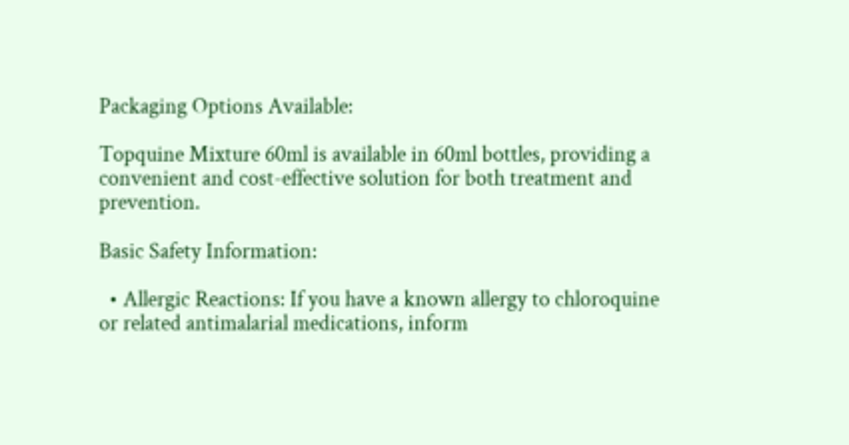Packaging Options Available:

Topquine Mixture 60ml is available in 60ml bottles, providing a convenient and cost-effective solution for both treatment and prevention.

Basic Safety Information:

  • Allergic Reactions: If you have a known allergy to chloroquine or related antimalarial medications, inform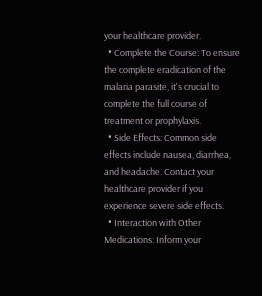your healthcare provider.
  • Complete the Course: To ensure the complete eradication of the malaria parasite, it's crucial to complete the full course of treatment or prophylaxis.
  • Side Effects: Common side effects include nausea, diarrhea, and headache. Contact your healthcare provider if you experience severe side effects.
  • Interaction with Other Medications: Inform your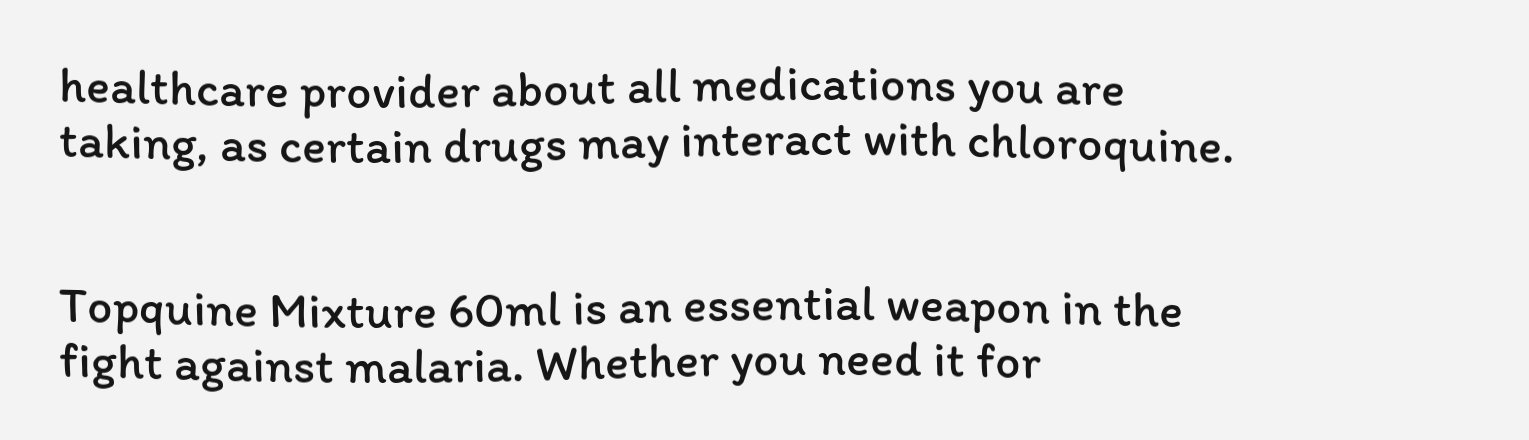healthcare provider about all medications you are taking, as certain drugs may interact with chloroquine.


Topquine Mixture 60ml is an essential weapon in the fight against malaria. Whether you need it for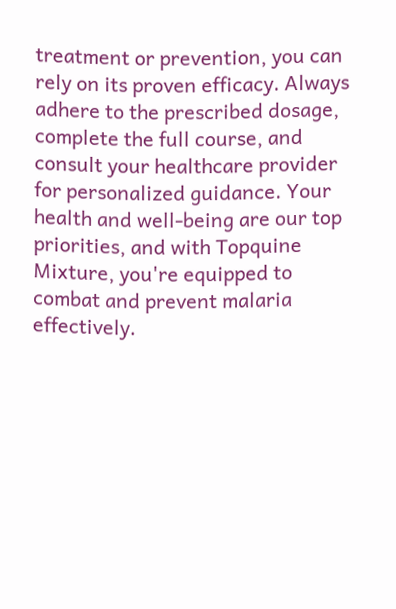treatment or prevention, you can rely on its proven efficacy. Always adhere to the prescribed dosage, complete the full course, and consult your healthcare provider for personalized guidance. Your health and well-being are our top priorities, and with Topquine Mixture, you're equipped to combat and prevent malaria effectively.